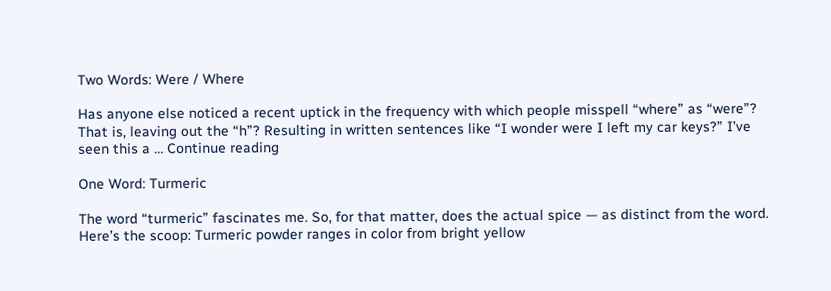Two Words: Were / Where

Has anyone else noticed a recent uptick in the frequency with which people misspell “where” as “were”? That is, leaving out the “h”? Resulting in written sentences like “I wonder were I left my car keys?” I’ve seen this a … Continue reading

One Word: Turmeric

The word “turmeric” fascinates me. So, for that matter, does the actual spice — as distinct from the word. Here’s the scoop: Turmeric powder ranges in color from bright yellow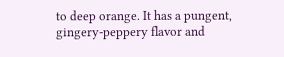to deep orange. It has a pungent, gingery-peppery flavor and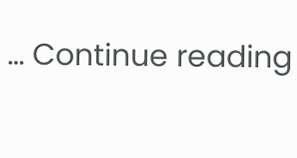… Continue reading